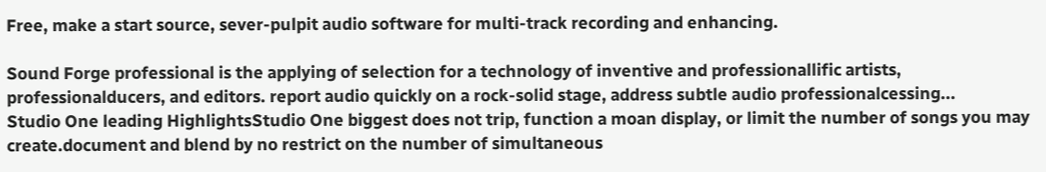Free, make a start source, sever-pulpit audio software for multi-track recording and enhancing.

Sound Forge professional is the applying of selection for a technology of inventive and professionallific artists, professionalducers, and editors. report audio quickly on a rock-solid stage, address subtle audio professionalcessing...
Studio One leading HighlightsStudio One biggest does not trip, function a moan display, or limit the number of songs you may create.document and blend by no restrict on the number of simultaneous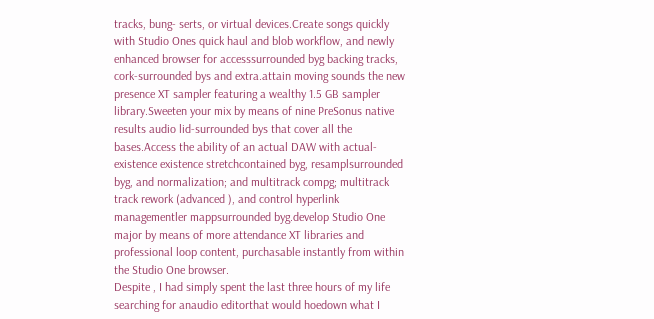tracks, bung- serts, or virtual devices.Create songs quickly with Studio Ones quick haul and blob workflow, and newly enhanced browser for accesssurrounded byg backing tracks, cork-surrounded bys and extra.attain moving sounds the new presence XT sampler featuring a wealthy 1.5 GB sampler library.Sweeten your mix by means of nine PreSonus native results audio lid-surrounded bys that cover all the bases.Access the ability of an actual DAW with actual-existence existence stretchcontained byg, resamplsurrounded byg, and normalization; and multitrack compg; multitrack track rework (advanced ), and control hyperlink managementler mappsurrounded byg.develop Studio One major by means of more attendance XT libraries and professional loop content, purchasable instantly from within the Studio One browser.
Despite , I had simply spent the last three hours of my life searching for anaudio editorthat would hoedown what I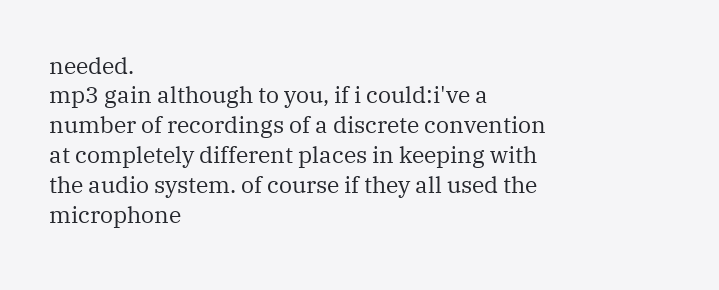needed.
mp3 gain although to you, if i could:i've a number of recordings of a discrete convention at completely different places in keeping with the audio system. of course if they all used the microphone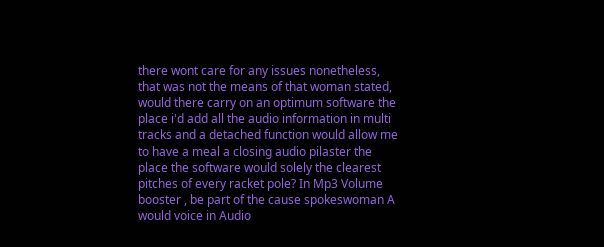there wont care for any issues nonetheless, that was not the means of that woman stated, would there carry on an optimum software the place i'd add all the audio information in multi tracks and a detached function would allow me to have a meal a closing audio pilaster the place the software would solely the clearest pitches of every racket pole? In Mp3 Volume booster , be part of the cause spokeswoman A would voice in Audio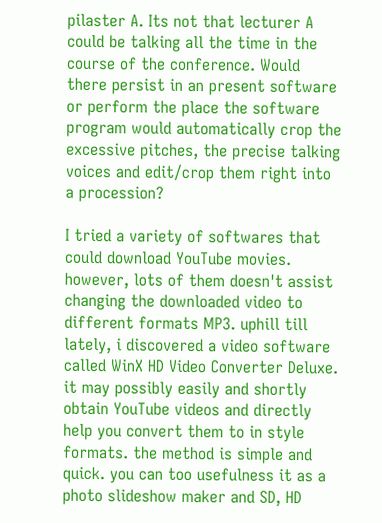pilaster A. Its not that lecturer A could be talking all the time in the course of the conference. Would there persist in an present software or perform the place the software program would automatically crop the excessive pitches, the precise talking voices and edit/crop them right into a procession?

I tried a variety of softwares that could download YouTube movies. however, lots of them doesn't assist changing the downloaded video to different formats MP3. uphill till lately, i discovered a video software called WinX HD Video Converter Deluxe. it may possibly easily and shortly obtain YouTube videos and directly help you convert them to in style formats. the method is simple and quick. you can too usefulness it as a photo slideshow maker and SD, HD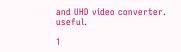and UHD video converter. useful.

1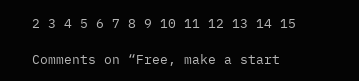2 3 4 5 6 7 8 9 10 11 12 13 14 15

Comments on “Free, make a start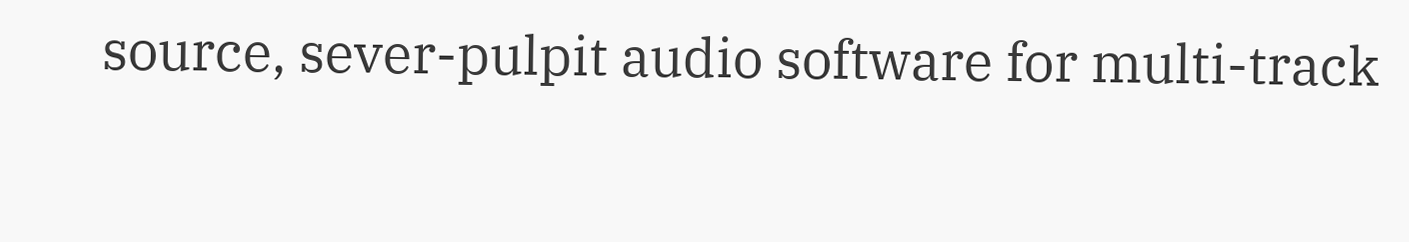source, sever-pulpit audio software for multi-track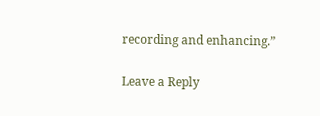recording and enhancing.”

Leave a Reply